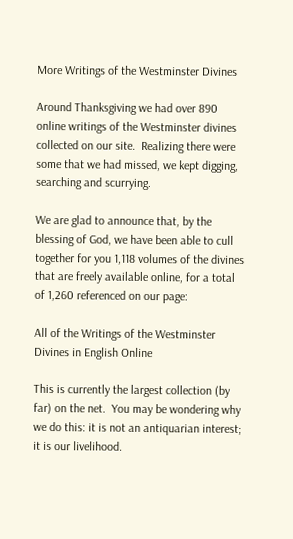More Writings of the Westminster Divines

Around Thanksgiving we had over 890 online writings of the Westminster divines collected on our site.  Realizing there were some that we had missed, we kept digging, searching and scurrying.

We are glad to announce that, by the blessing of God, we have been able to cull together for you 1,118 volumes of the divines that are freely available online, for a total of 1,260 referenced on our page:

All of the Writings of the Westminster Divines in English Online

This is currently the largest collection (by far) on the net.  You may be wondering why we do this: it is not an antiquarian interest; it is our livelihood.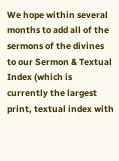We hope within several months to add all of the sermons of the divines to our Sermon & Textual Index (which is currently the largest print, textual index with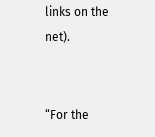links on the net).


“For the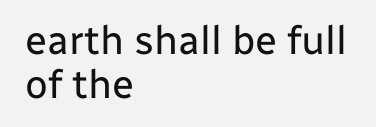earth shall be full of the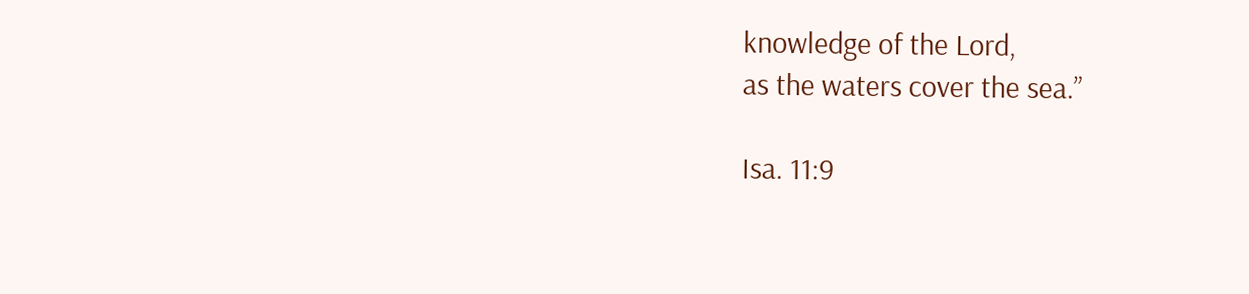knowledge of the Lord,
as the waters cover the sea.”

Isa. 11:9